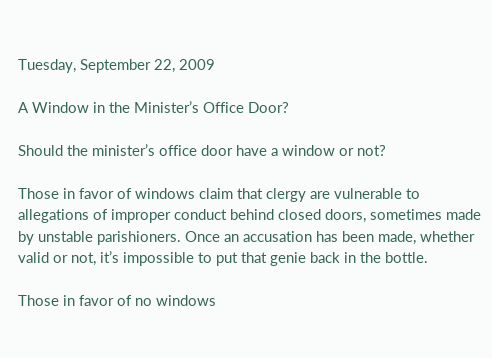Tuesday, September 22, 2009

A Window in the Minister’s Office Door?

Should the minister’s office door have a window or not?

Those in favor of windows claim that clergy are vulnerable to allegations of improper conduct behind closed doors, sometimes made by unstable parishioners. Once an accusation has been made, whether valid or not, it’s impossible to put that genie back in the bottle.

Those in favor of no windows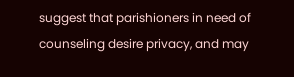suggest that parishioners in need of counseling desire privacy, and may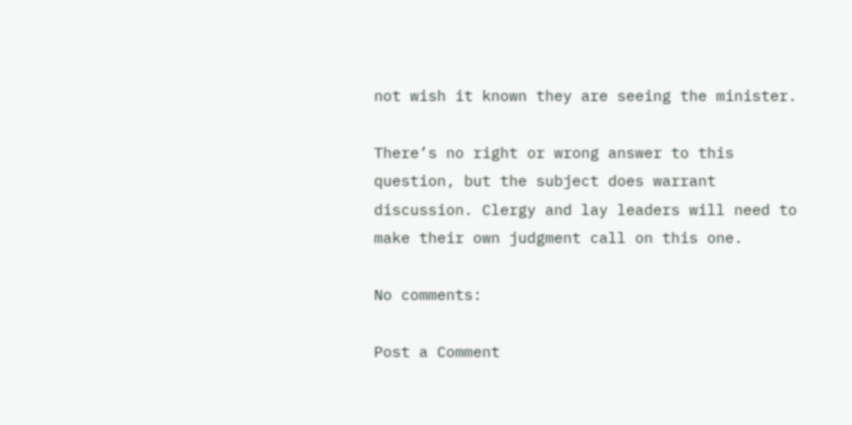not wish it known they are seeing the minister.

There’s no right or wrong answer to this question, but the subject does warrant discussion. Clergy and lay leaders will need to make their own judgment call on this one.

No comments:

Post a Comment